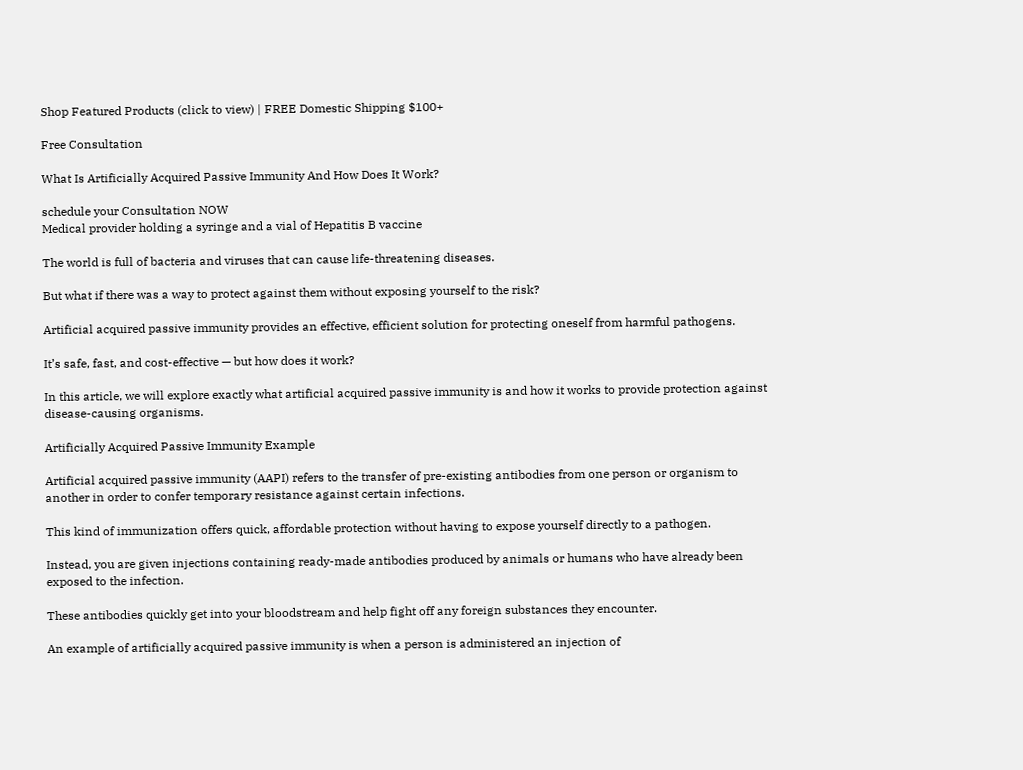Shop Featured Products (click to view) | FREE Domestic Shipping $100+

Free Consultation

What Is Artificially Acquired Passive Immunity And How Does It Work?

schedule your Consultation NOW
Medical provider holding a syringe and a vial of Hepatitis B vaccine

The world is full of bacteria and viruses that can cause life-threatening diseases.

But what if there was a way to protect against them without exposing yourself to the risk?

Artificial acquired passive immunity provides an effective, efficient solution for protecting oneself from harmful pathogens.

It’s safe, fast, and cost-effective — but how does it work?

In this article, we will explore exactly what artificial acquired passive immunity is and how it works to provide protection against disease-causing organisms.

Artificially Acquired Passive Immunity Example

Artificial acquired passive immunity (AAPI) refers to the transfer of pre-existing antibodies from one person or organism to another in order to confer temporary resistance against certain infections.

This kind of immunization offers quick, affordable protection without having to expose yourself directly to a pathogen.

Instead, you are given injections containing ready-made antibodies produced by animals or humans who have already been exposed to the infection.

These antibodies quickly get into your bloodstream and help fight off any foreign substances they encounter.

An example of artificially acquired passive immunity is when a person is administered an injection of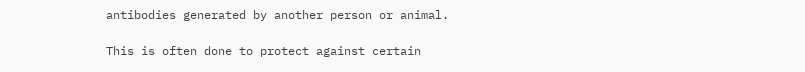antibodies generated by another person or animal.

This is often done to protect against certain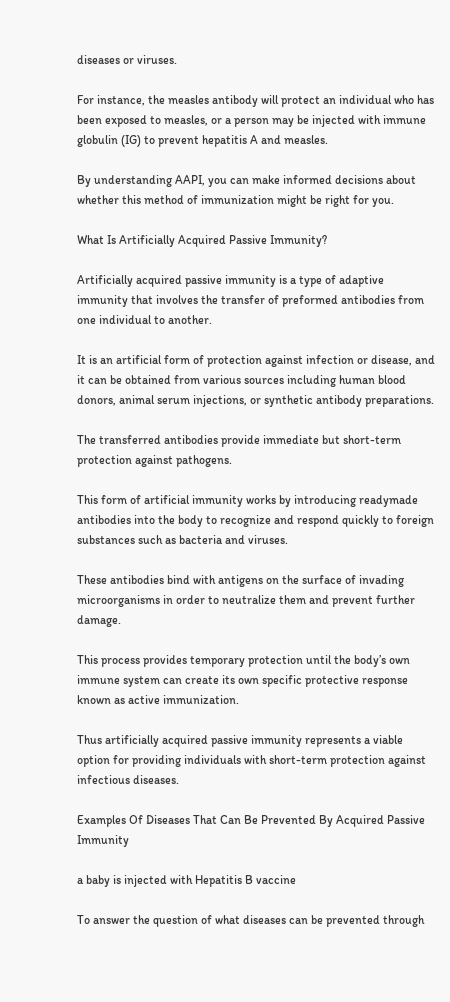diseases or viruses.

For instance, the measles antibody will protect an individual who has been exposed to measles, or a person may be injected with immune globulin (IG) to prevent hepatitis A and measles.

By understanding AAPI, you can make informed decisions about whether this method of immunization might be right for you.

What Is Artificially Acquired Passive Immunity?

Artificially acquired passive immunity is a type of adaptive immunity that involves the transfer of preformed antibodies from one individual to another.

It is an artificial form of protection against infection or disease, and it can be obtained from various sources including human blood donors, animal serum injections, or synthetic antibody preparations.

The transferred antibodies provide immediate but short-term protection against pathogens.

This form of artificial immunity works by introducing readymade antibodies into the body to recognize and respond quickly to foreign substances such as bacteria and viruses.

These antibodies bind with antigens on the surface of invading microorganisms in order to neutralize them and prevent further damage.

This process provides temporary protection until the body’s own immune system can create its own specific protective response known as active immunization.

Thus artificially acquired passive immunity represents a viable option for providing individuals with short-term protection against infectious diseases.

Examples Of Diseases That Can Be Prevented By Acquired Passive Immunity

a baby is injected with Hepatitis B vaccine

To answer the question of what diseases can be prevented through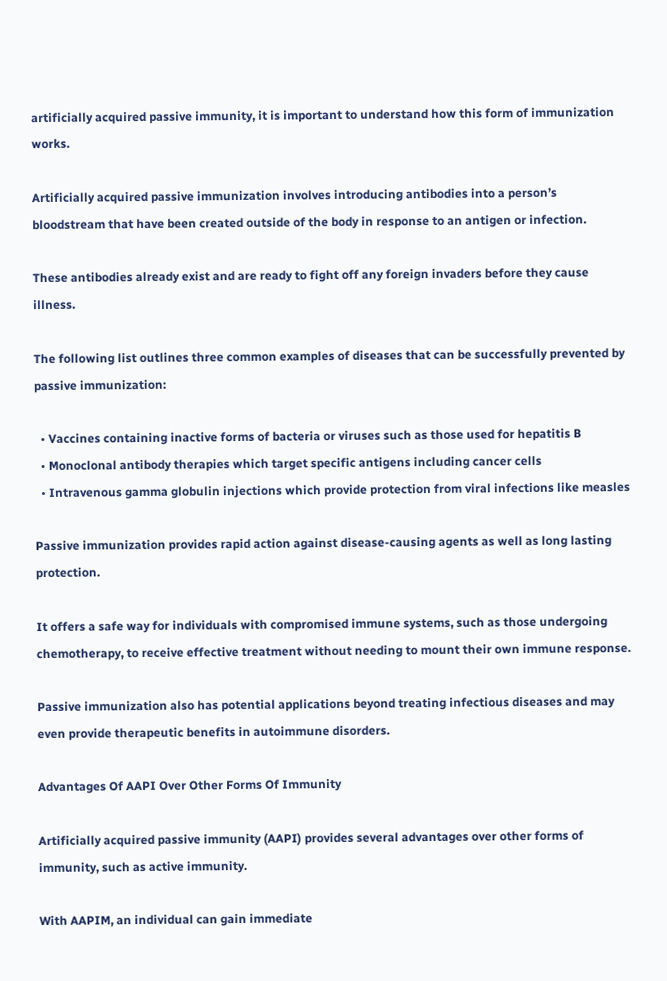artificially acquired passive immunity, it is important to understand how this form of immunization works.

Artificially acquired passive immunization involves introducing antibodies into a person’s bloodstream that have been created outside of the body in response to an antigen or infection.

These antibodies already exist and are ready to fight off any foreign invaders before they cause illness.

The following list outlines three common examples of diseases that can be successfully prevented by passive immunization:

  • Vaccines containing inactive forms of bacteria or viruses such as those used for hepatitis B
  • Monoclonal antibody therapies which target specific antigens including cancer cells
  • Intravenous gamma globulin injections which provide protection from viral infections like measles

Passive immunization provides rapid action against disease-causing agents as well as long lasting protection.

It offers a safe way for individuals with compromised immune systems, such as those undergoing chemotherapy, to receive effective treatment without needing to mount their own immune response.

Passive immunization also has potential applications beyond treating infectious diseases and may even provide therapeutic benefits in autoimmune disorders.

Advantages Of AAPI Over Other Forms Of Immunity

Artificially acquired passive immunity (AAPI) provides several advantages over other forms of immunity, such as active immunity.

With AAPIM, an individual can gain immediate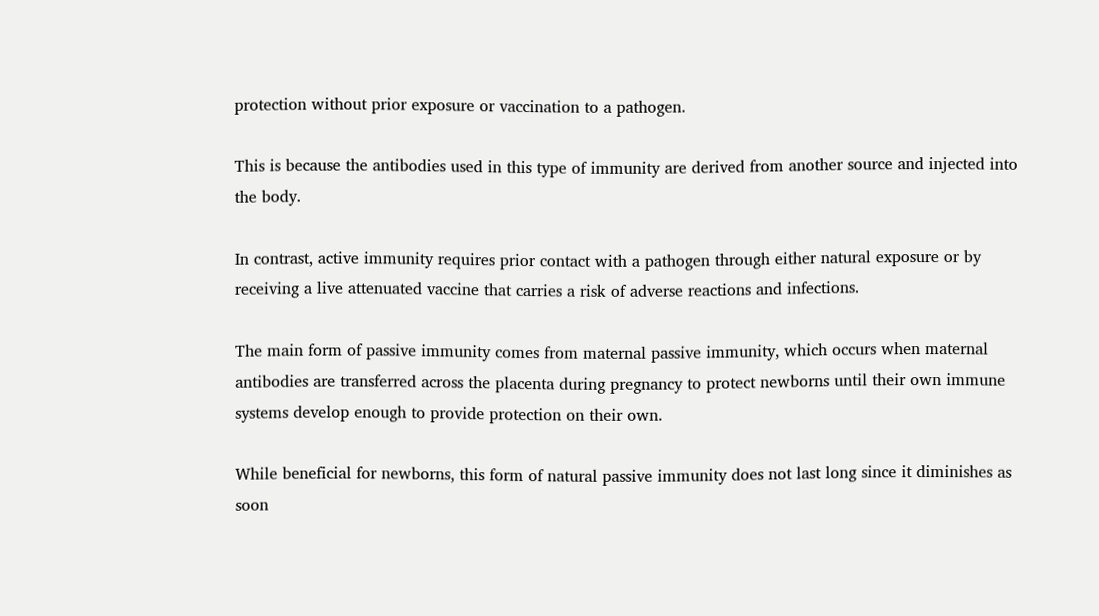protection without prior exposure or vaccination to a pathogen.

This is because the antibodies used in this type of immunity are derived from another source and injected into the body.

In contrast, active immunity requires prior contact with a pathogen through either natural exposure or by receiving a live attenuated vaccine that carries a risk of adverse reactions and infections.

The main form of passive immunity comes from maternal passive immunity, which occurs when maternal antibodies are transferred across the placenta during pregnancy to protect newborns until their own immune systems develop enough to provide protection on their own.

While beneficial for newborns, this form of natural passive immunity does not last long since it diminishes as soon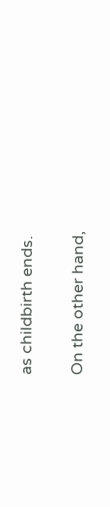as childbirth ends.

On the other hand,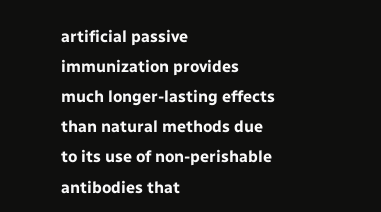artificial passive immunization provides much longer-lasting effects than natural methods due to its use of non-perishable antibodies that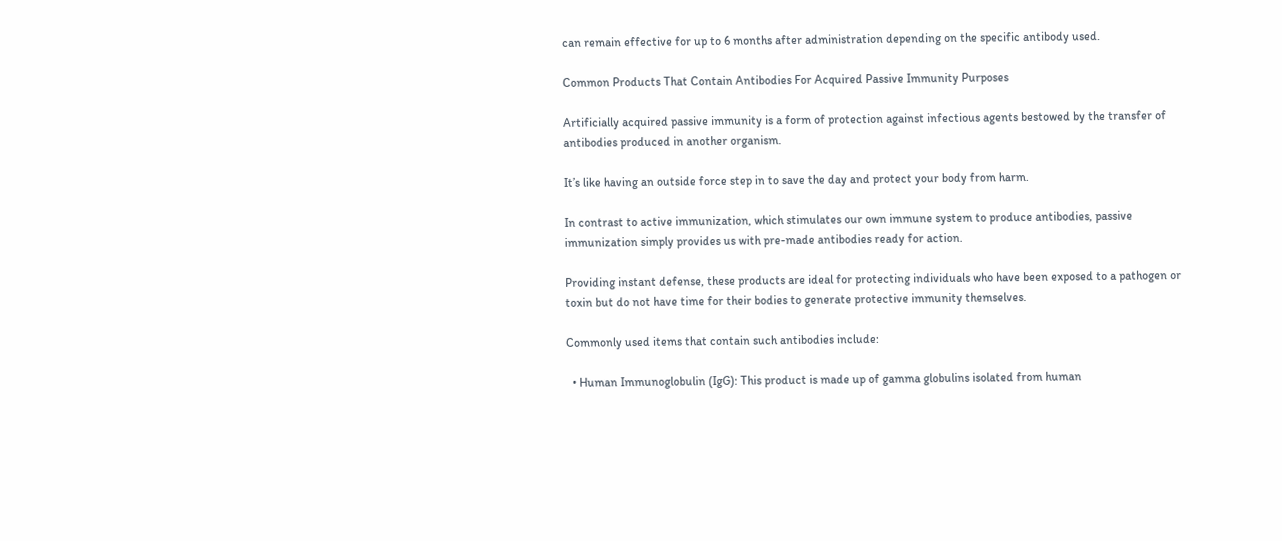can remain effective for up to 6 months after administration depending on the specific antibody used.

Common Products That Contain Antibodies For Acquired Passive Immunity Purposes

Artificially acquired passive immunity is a form of protection against infectious agents bestowed by the transfer of antibodies produced in another organism.

It’s like having an outside force step in to save the day and protect your body from harm.

In contrast to active immunization, which stimulates our own immune system to produce antibodies, passive immunization simply provides us with pre-made antibodies ready for action.

Providing instant defense, these products are ideal for protecting individuals who have been exposed to a pathogen or toxin but do not have time for their bodies to generate protective immunity themselves.

Commonly used items that contain such antibodies include:

  • Human Immunoglobulin (IgG): This product is made up of gamma globulins isolated from human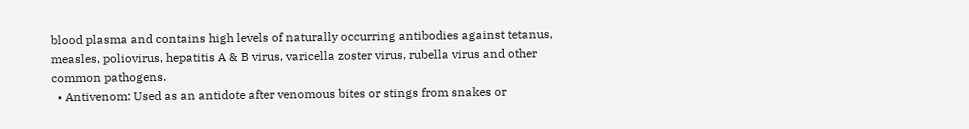blood plasma and contains high levels of naturally occurring antibodies against tetanus, measles, poliovirus, hepatitis A & B virus, varicella zoster virus, rubella virus and other common pathogens.
  • Antivenom: Used as an antidote after venomous bites or stings from snakes or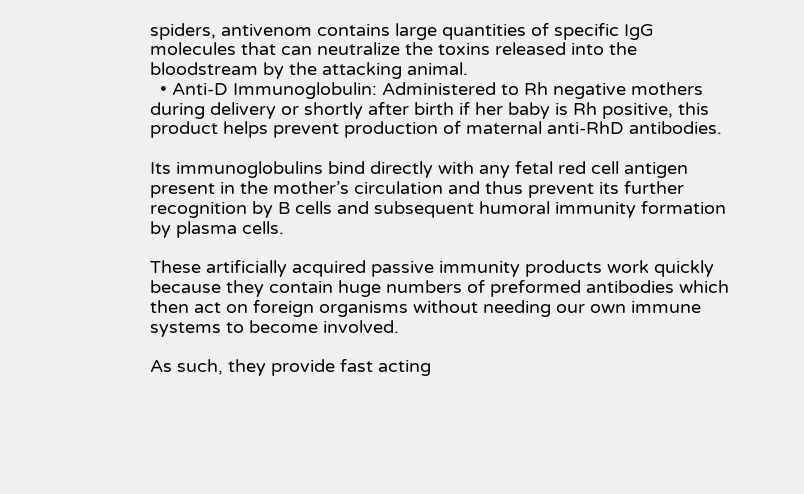spiders, antivenom contains large quantities of specific IgG molecules that can neutralize the toxins released into the bloodstream by the attacking animal.
  • Anti-D Immunoglobulin: Administered to Rh negative mothers during delivery or shortly after birth if her baby is Rh positive, this product helps prevent production of maternal anti-RhD antibodies.

Its immunoglobulins bind directly with any fetal red cell antigen present in the mother’s circulation and thus prevent its further recognition by B cells and subsequent humoral immunity formation by plasma cells.

These artificially acquired passive immunity products work quickly because they contain huge numbers of preformed antibodies which then act on foreign organisms without needing our own immune systems to become involved.

As such, they provide fast acting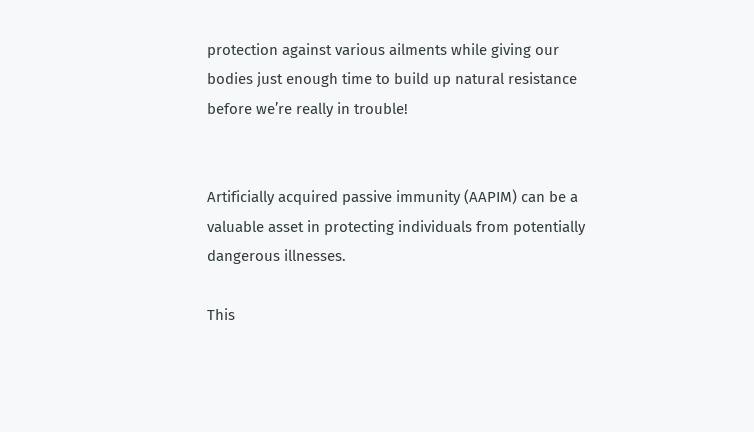protection against various ailments while giving our bodies just enough time to build up natural resistance before we’re really in trouble!


Artificially acquired passive immunity (AAPIM) can be a valuable asset in protecting individuals from potentially dangerous illnesses.

This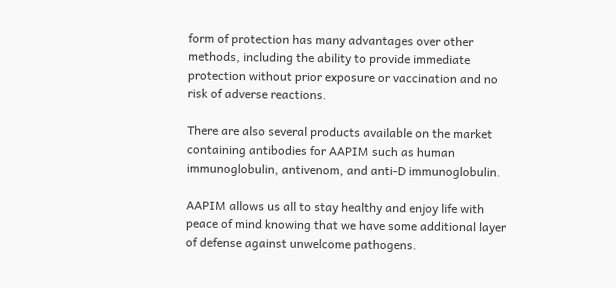form of protection has many advantages over other methods, including the ability to provide immediate protection without prior exposure or vaccination and no risk of adverse reactions.

There are also several products available on the market containing antibodies for AAPIM such as human immunoglobulin, antivenom, and anti-D immunoglobulin.

AAPIM allows us all to stay healthy and enjoy life with peace of mind knowing that we have some additional layer of defense against unwelcome pathogens.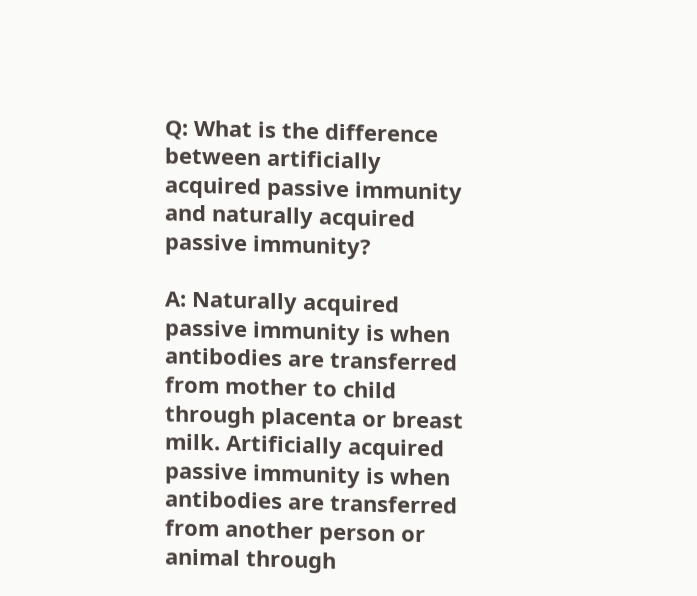Q: What is the difference between artificially acquired passive immunity and naturally acquired passive immunity?

A: Naturally acquired passive immunity is when antibodies are transferred from mother to child through placenta or breast milk. Artificially acquired passive immunity is when antibodies are transferred from another person or animal through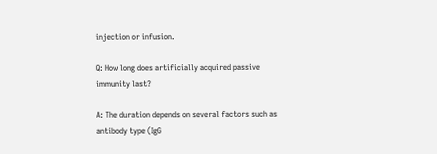injection or infusion.

Q: How long does artificially acquired passive immunity last?

A: The duration depends on several factors such as antibody type (IgG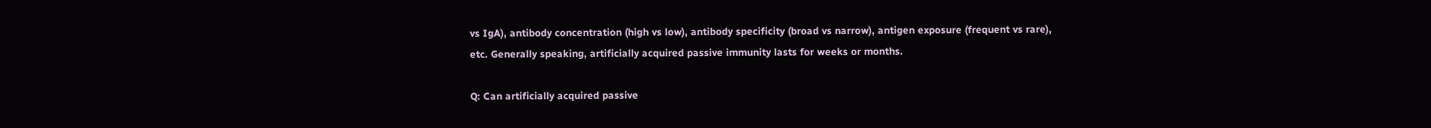vs IgA), antibody concentration (high vs low), antibody specificity (broad vs narrow), antigen exposure (frequent vs rare), etc. Generally speaking, artificially acquired passive immunity lasts for weeks or months.

Q: Can artificially acquired passive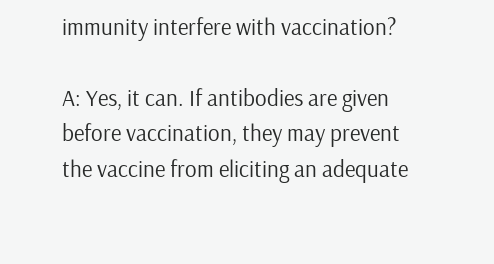immunity interfere with vaccination?

A: Yes, it can. If antibodies are given before vaccination, they may prevent the vaccine from eliciting an adequate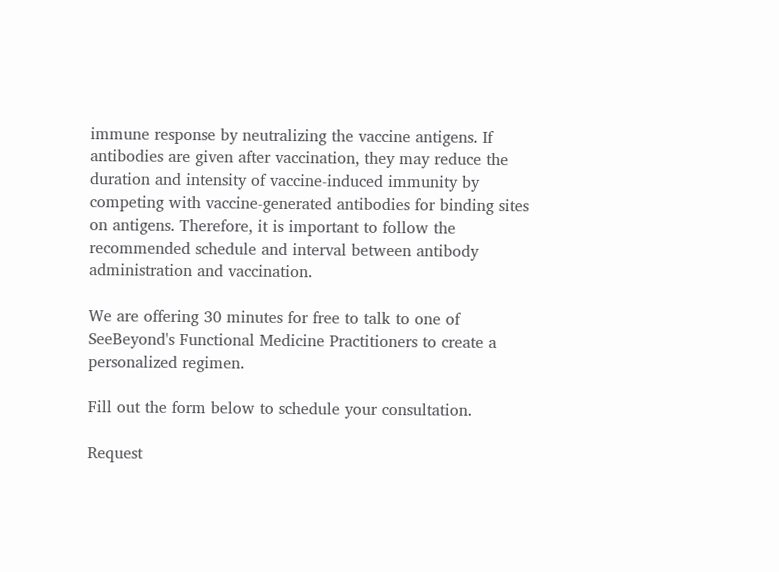immune response by neutralizing the vaccine antigens. If antibodies are given after vaccination, they may reduce the duration and intensity of vaccine-induced immunity by competing with vaccine-generated antibodies for binding sites on antigens. Therefore, it is important to follow the recommended schedule and interval between antibody administration and vaccination.

We are offering 30 minutes for free to talk to one of SeeBeyond's Functional Medicine Practitioners to create a personalized regimen.

Fill out the form below to schedule your consultation.

Request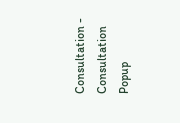Consultation - Consultation Popup